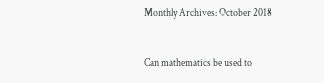Monthly Archives: October 2018


Can mathematics be used to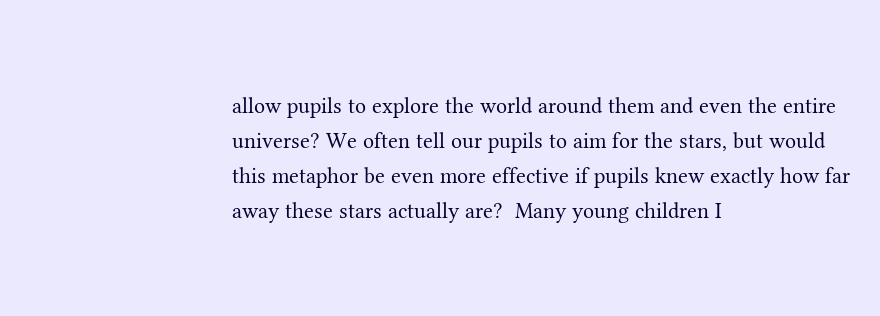allow pupils to explore the world around them and even the entire universe? We often tell our pupils to aim for the stars, but would this metaphor be even more effective if pupils knew exactly how far away these stars actually are?  Many young children I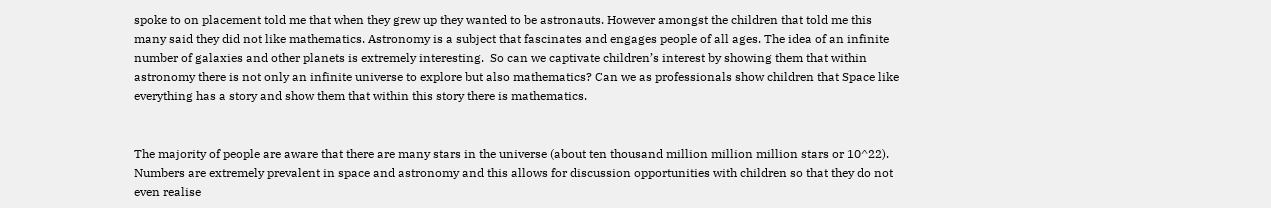spoke to on placement told me that when they grew up they wanted to be astronauts. However amongst the children that told me this many said they did not like mathematics. Astronomy is a subject that fascinates and engages people of all ages. The idea of an infinite number of galaxies and other planets is extremely interesting.  So can we captivate children’s interest by showing them that within astronomy there is not only an infinite universe to explore but also mathematics? Can we as professionals show children that Space like everything has a story and show them that within this story there is mathematics.


The majority of people are aware that there are many stars in the universe (about ten thousand million million million stars or 10^22).  Numbers are extremely prevalent in space and astronomy and this allows for discussion opportunities with children so that they do not even realise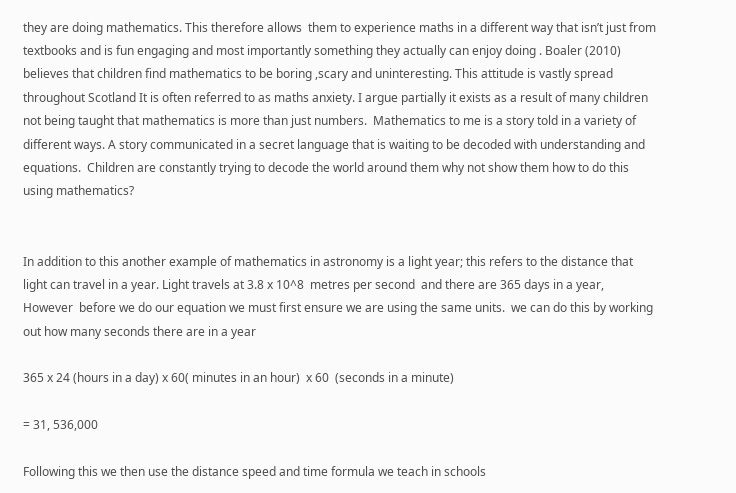they are doing mathematics. This therefore allows  them to experience maths in a different way that isn’t just from textbooks and is fun engaging and most importantly something they actually can enjoy doing . Boaler (2010) believes that children find mathematics to be boring ,scary and uninteresting. This attitude is vastly spread throughout Scotland It is often referred to as maths anxiety. I argue partially it exists as a result of many children  not being taught that mathematics is more than just numbers.  Mathematics to me is a story told in a variety of different ways. A story communicated in a secret language that is waiting to be decoded with understanding and equations.  Children are constantly trying to decode the world around them why not show them how to do this using mathematics?


In addition to this another example of mathematics in astronomy is a light year; this refers to the distance that light can travel in a year. Light travels at 3.8 x 10^8  metres per second  and there are 365 days in a year,  However  before we do our equation we must first ensure we are using the same units.  we can do this by working out how many seconds there are in a year

365 x 24 (hours in a day) x 60( minutes in an hour)  x 60  (seconds in a minute)

= 31, 536,000

Following this we then use the distance speed and time formula we teach in schools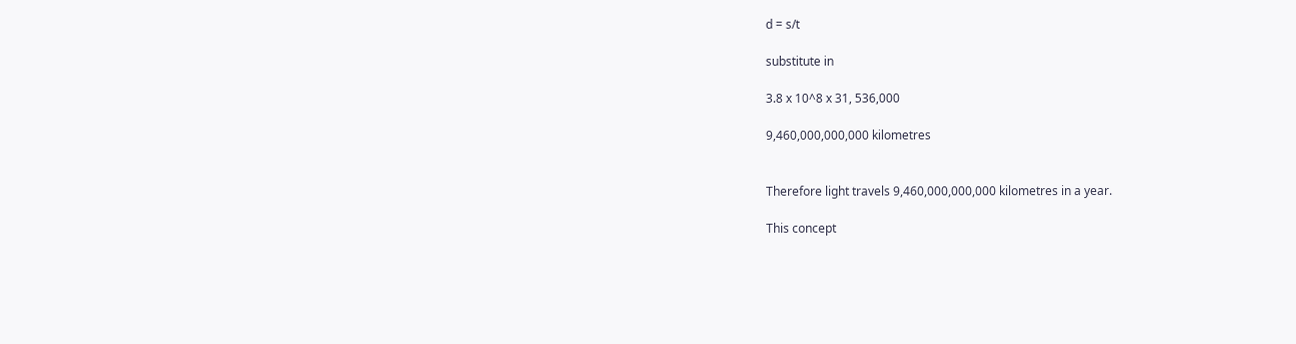d = s/t

substitute in

3.8 x 10^8 x 31, 536,000

9,460,000,000,000 kilometres


Therefore light travels 9,460,000,000,000 kilometres in a year.

This concept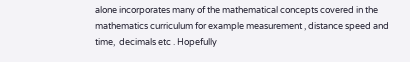alone incorporates many of the mathematical concepts covered in the mathematics curriculum for example measurement , distance speed and time,  decimals etc . Hopefully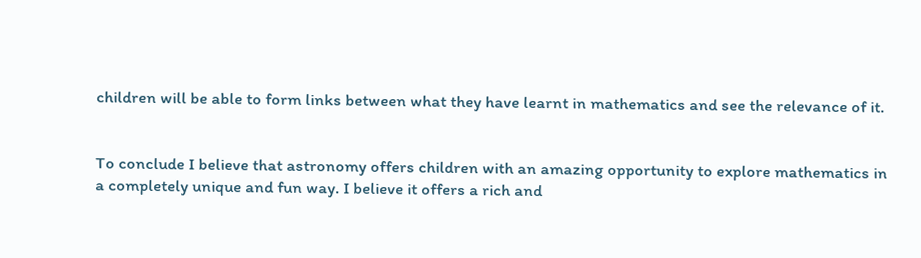children will be able to form links between what they have learnt in mathematics and see the relevance of it.


To conclude I believe that astronomy offers children with an amazing opportunity to explore mathematics in a completely unique and fun way. I believe it offers a rich and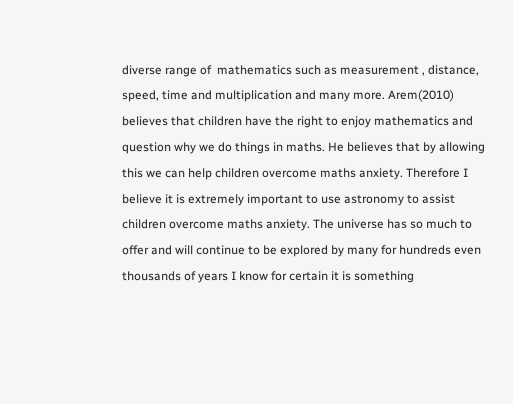diverse range of  mathematics such as measurement , distance, speed, time and multiplication and many more. Arem(2010) believes that children have the right to enjoy mathematics and question why we do things in maths. He believes that by allowing this we can help children overcome maths anxiety. Therefore I believe it is extremely important to use astronomy to assist children overcome maths anxiety. The universe has so much to offer and will continue to be explored by many for hundreds even thousands of years I know for certain it is something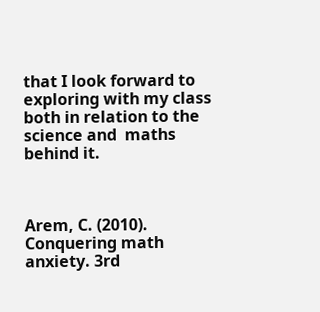that I look forward to exploring with my class both in relation to the science and  maths behind it.



Arem, C. (2010). Conquering math anxiety. 3rd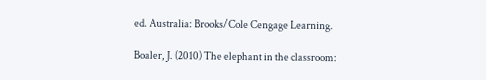ed. Australia: Brooks/Cole Cengage Learning.

Boaler, J. (2010) The elephant in the classroom: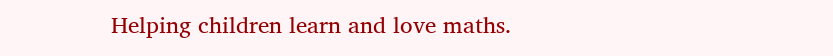Helping children learn and love maths.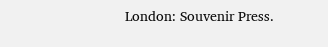London: Souvenir Press.